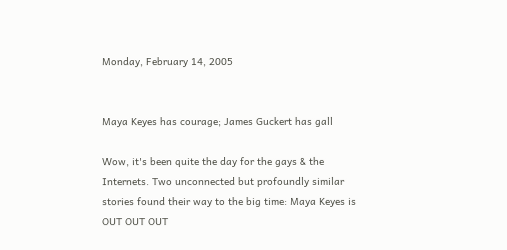Monday, February 14, 2005


Maya Keyes has courage; James Guckert has gall

Wow, it's been quite the day for the gays & the Internets. Two unconnected but profoundly similar stories found their way to the big time: Maya Keyes is OUT OUT OUT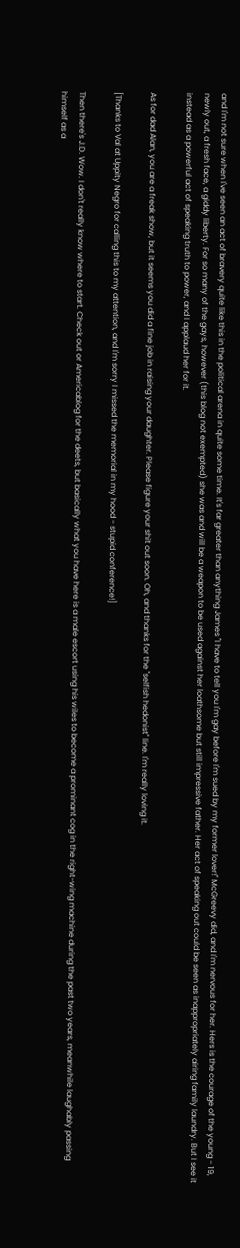and I'm not sure when I've seen an act of bravery quite like this in the political arena in quite some time. It's far greater than anything James "I have to tell you I'm gay before I'm sued by my former lover!" McGreevy did, and I'm nervous for her. Hers is the courage of the young - 19, newly out, a fresh face, a giddy liberty. For so many of the gays, however (this blog not exempted) she was and will be a weapon to be used against her loathsome but still impressive father. Her act of speaking out could be seen as inappropriately airing family laundry. But I see it instead as a powerful act of speaking truth to power, and I applaud her for it.

As for dad Alan, you are a freak show, but it seems you did a fine job in raising your daughter. Please figure your shit out soon. Oh, and thanks for the "selfish hedonist" line. I'm really loving it.

[Thanks to Val at Uppity Negro for calling this to my attention, and I'm sorry I missed the memorial in my hood - stupid conference!]

Then there's J.D. Wow. I don't really know where to start. Check out or Americablog for the deets, but basically what you have here is a male escort using his wiles to become a prominant cog in the right-wing machine during the past two years, meanwhile laughably passing himself as a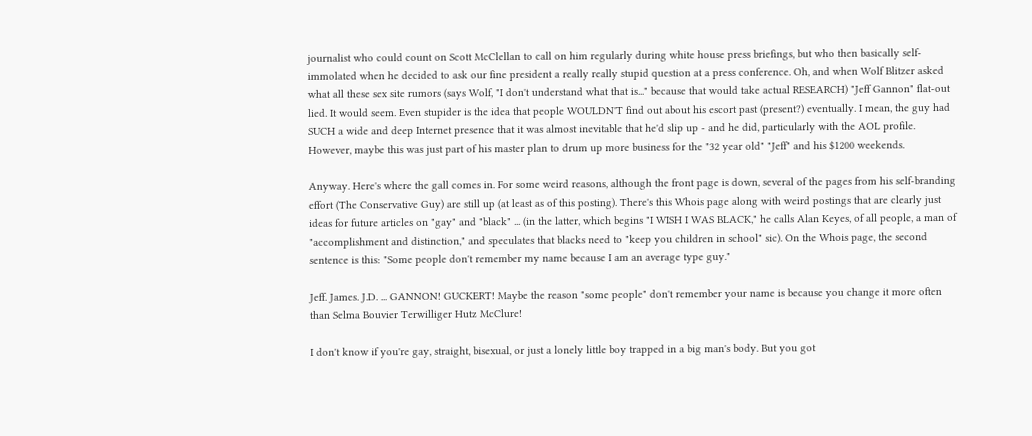journalist who could count on Scott McClellan to call on him regularly during white house press briefings, but who then basically self-immolated when he decided to ask our fine president a really really stupid question at a press conference. Oh, and when Wolf Blitzer asked what all these sex site rumors (says Wolf, "I don't understand what that is..." because that would take actual RESEARCH) "Jeff Gannon" flat-out lied. It would seem. Even stupider is the idea that people WOULDN'T find out about his escort past (present?) eventually. I mean, the guy had SUCH a wide and deep Internet presence that it was almost inevitable that he'd slip up - and he did, particularly with the AOL profile. However, maybe this was just part of his master plan to drum up more business for the "32 year old" "Jeff" and his $1200 weekends.

Anyway. Here's where the gall comes in. For some weird reasons, although the front page is down, several of the pages from his self-branding effort (The Conservative Guy) are still up (at least as of this posting). There's this Whois page along with weird postings that are clearly just ideas for future articles on "gay" and "black" ... (in the latter, which begins "I WISH I WAS BLACK," he calls Alan Keyes, of all people, a man of "accomplishment and distinction," and speculates that blacks need to "keep you children in school" sic). On the Whois page, the second sentence is this: "Some people don't remember my name because I am an average type guy."

Jeff. James. J.D. ... GANNON! GUCKERT! Maybe the reason "some people" don't remember your name is because you change it more often than Selma Bouvier Terwilliger Hutz McClure!

I don't know if you're gay, straight, bisexual, or just a lonely little boy trapped in a big man's body. But you got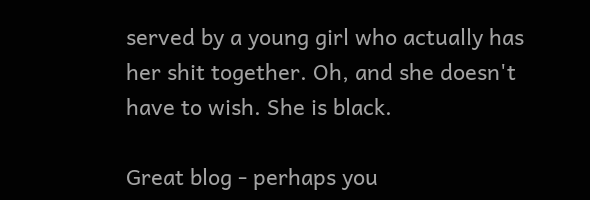served by a young girl who actually has her shit together. Oh, and she doesn't have to wish. She is black.

Great blog - perhaps you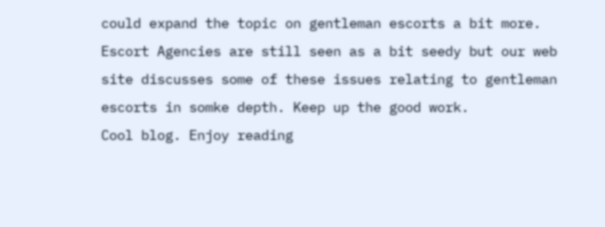could expand the topic on gentleman escorts a bit more. Escort Agencies are still seen as a bit seedy but our web site discusses some of these issues relating to gentleman escorts in somke depth. Keep up the good work.
Cool blog. Enjoy reading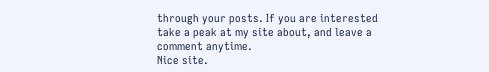through your posts. If you are interested take a peak at my site about, and leave a comment anytime.
Nice site.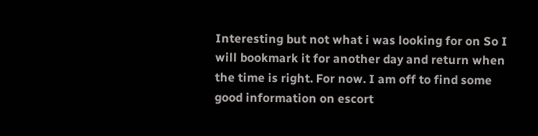Interesting but not what i was looking for on So I will bookmark it for another day and return when the time is right. For now. I am off to find some good information on escort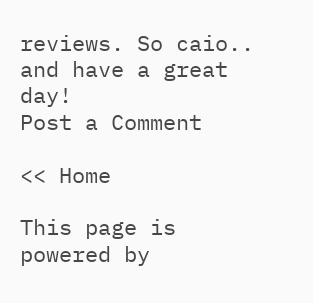reviews. So caio.. and have a great day!
Post a Comment

<< Home

This page is powered by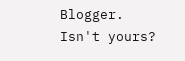Blogger. Isn't yours?